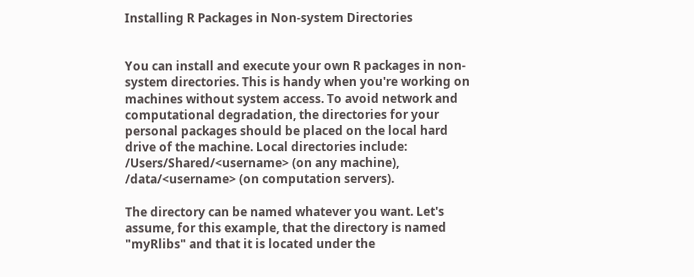Installing R Packages in Non-system Directories


You can install and execute your own R packages in non-system directories. This is handy when you're working on machines without system access. To avoid network and computational degradation, the directories for your personal packages should be placed on the local hard drive of the machine. Local directories include: /Users/Shared/<username> (on any machine), /data/<username> (on computation servers).

The directory can be named whatever you want. Let's assume, for this example, that the directory is named "myRlibs" and that it is located under the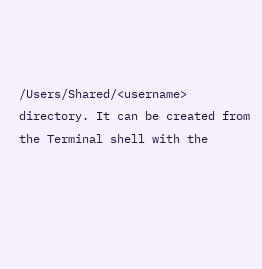/Users/Shared/<username> directory. It can be created from the Terminal shell with the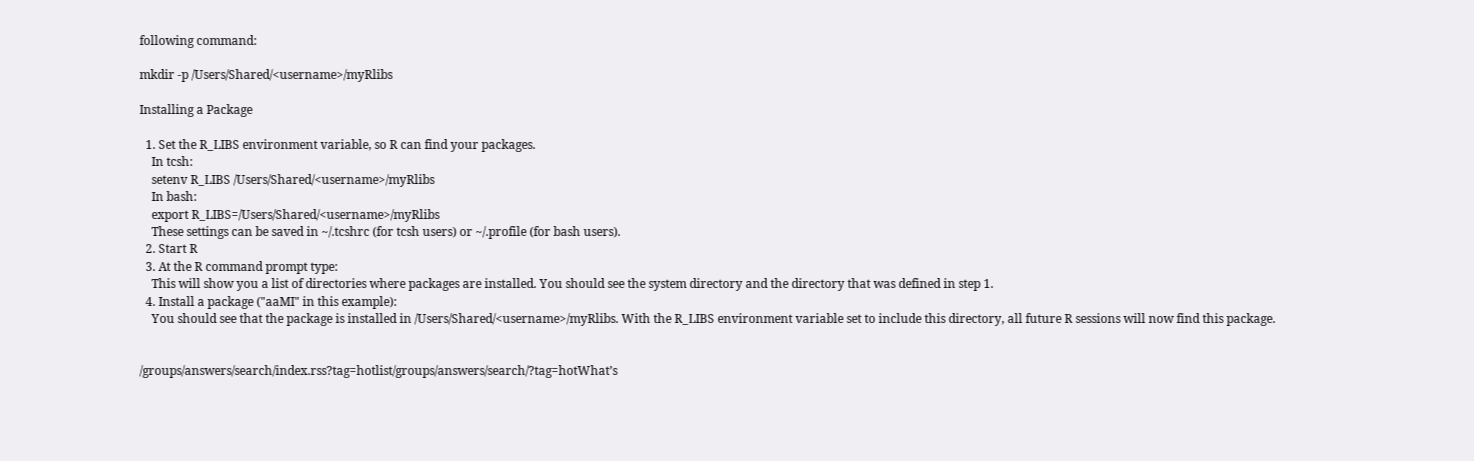following command:

mkdir -p /Users/Shared/<username>/myRlibs

Installing a Package

  1. Set the R_LIBS environment variable, so R can find your packages.
    In tcsh:
    setenv R_LIBS /Users/Shared/<username>/myRlibs
    In bash:
    export R_LIBS=/Users/Shared/<username>/myRlibs
    These settings can be saved in ~/.tcshrc (for tcsh users) or ~/.profile (for bash users).
  2. Start R
  3. At the R command prompt type:
    This will show you a list of directories where packages are installed. You should see the system directory and the directory that was defined in step 1.
  4. Install a package ("aaMI" in this example):
    You should see that the package is installed in /Users/Shared/<username>/myRlibs. With the R_LIBS environment variable set to include this directory, all future R sessions will now find this package.


/groups/answers/search/index.rss?tag=hotlist/groups/answers/search/?tag=hotWhat’s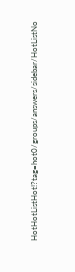HotHotListHot!?tag=hot0/groups/answers/sidebar/HotListNo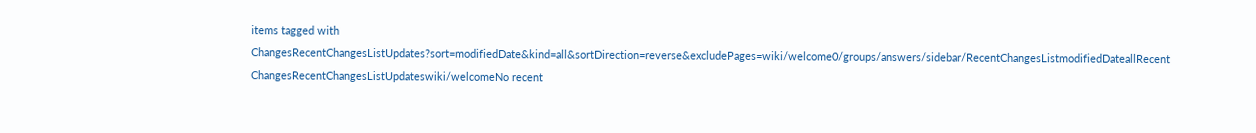items tagged with ChangesRecentChangesListUpdates?sort=modifiedDate&kind=all&sortDirection=reverse&excludePages=wiki/welcome0/groups/answers/sidebar/RecentChangesListmodifiedDateallRecent ChangesRecentChangesListUpdateswiki/welcomeNo recent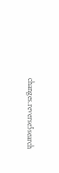changes.reverse5search